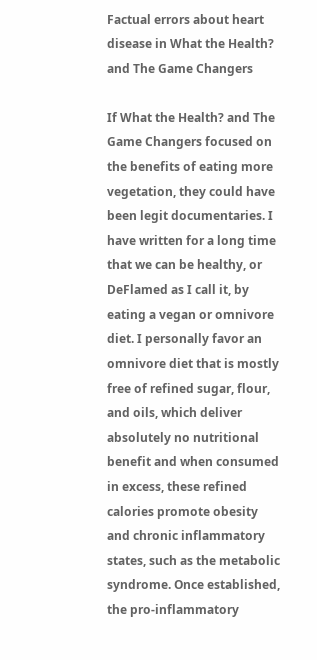Factual errors about heart disease in What the Health? and The Game Changers

If What the Health? and The Game Changers focused on the benefits of eating more vegetation, they could have been legit documentaries. I have written for a long time that we can be healthy, or DeFlamed as I call it, by eating a vegan or omnivore diet. I personally favor an omnivore diet that is mostly free of refined sugar, flour, and oils, which deliver absolutely no nutritional benefit and when consumed in excess, these refined calories promote obesity and chronic inflammatory states, such as the metabolic syndrome. Once established, the pro-inflammatory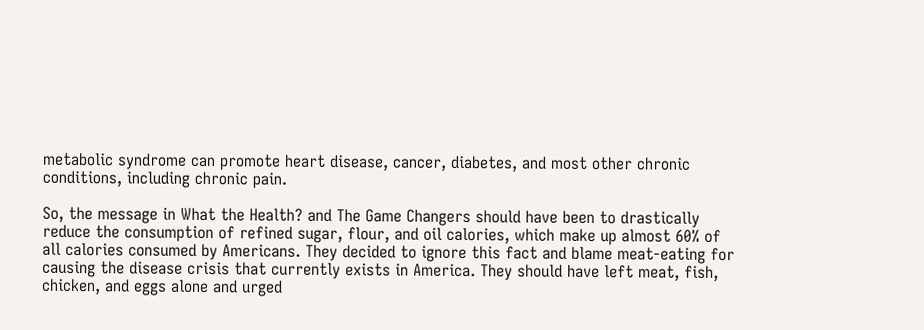metabolic syndrome can promote heart disease, cancer, diabetes, and most other chronic conditions, including chronic pain.

So, the message in What the Health? and The Game Changers should have been to drastically reduce the consumption of refined sugar, flour, and oil calories, which make up almost 60% of all calories consumed by Americans. They decided to ignore this fact and blame meat-eating for causing the disease crisis that currently exists in America. They should have left meat, fish, chicken, and eggs alone and urged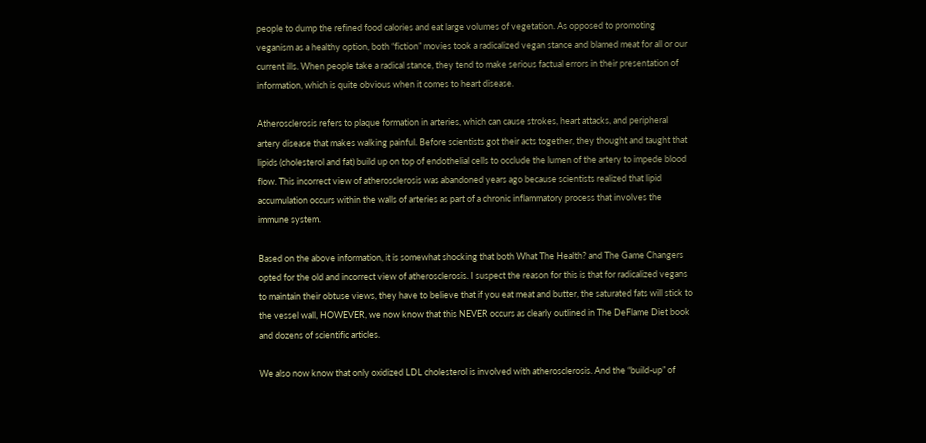people to dump the refined food calories and eat large volumes of vegetation. As opposed to promoting veganism as a healthy option, both “fiction” movies took a radicalized vegan stance and blamed meat for all or our current ills. When people take a radical stance, they tend to make serious factual errors in their presentation of information, which is quite obvious when it comes to heart disease.

Atherosclerosis refers to plaque formation in arteries, which can cause strokes, heart attacks, and peripheral artery disease that makes walking painful. Before scientists got their acts together, they thought and taught that lipids (cholesterol and fat) build up on top of endothelial cells to occlude the lumen of the artery to impede blood flow. This incorrect view of atherosclerosis was abandoned years ago because scientists realized that lipid accumulation occurs within the walls of arteries as part of a chronic inflammatory process that involves the immune system.

Based on the above information, it is somewhat shocking that both What The Health? and The Game Changers opted for the old and incorrect view of atherosclerosis. I suspect the reason for this is that for radicalized vegans to maintain their obtuse views, they have to believe that if you eat meat and butter, the saturated fats will stick to the vessel wall, HOWEVER, we now know that this NEVER occurs as clearly outlined in The DeFlame Diet book and dozens of scientific articles.

We also now know that only oxidized LDL cholesterol is involved with atherosclerosis. And the “build-up” of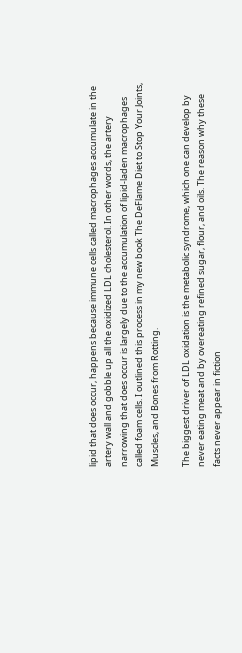lipid that does occur, happens because immune cells called macrophages accumulate in the artery wall and gobble up all the oxidized LDL cholesterol. In other words, the artery narrowing that does occur is largely due to the accumulation of lipid-laden macrophages called foam cells. I outlined this process in my new book The DeFlame Diet to Stop Your Joints, Muscles, and Bones from Rotting.

The biggest driver of LDL oxidation is the metabolic syndrome, which one can develop by never eating meat and by overeating refined sugar, flour, and oils. The reason why these facts never appear in fiction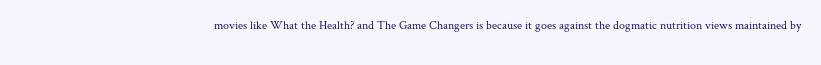movies like What the Health? and The Game Changers is because it goes against the dogmatic nutrition views maintained by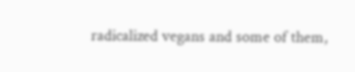radicalized vegans and some of them,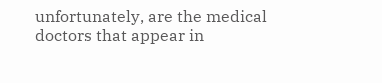unfortunately, are the medical doctors that appear in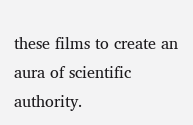these films to create an aura of scientific authority.